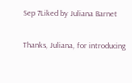Sep 7Liked by Juliana Barnet

Thanks, Juliana, for introducing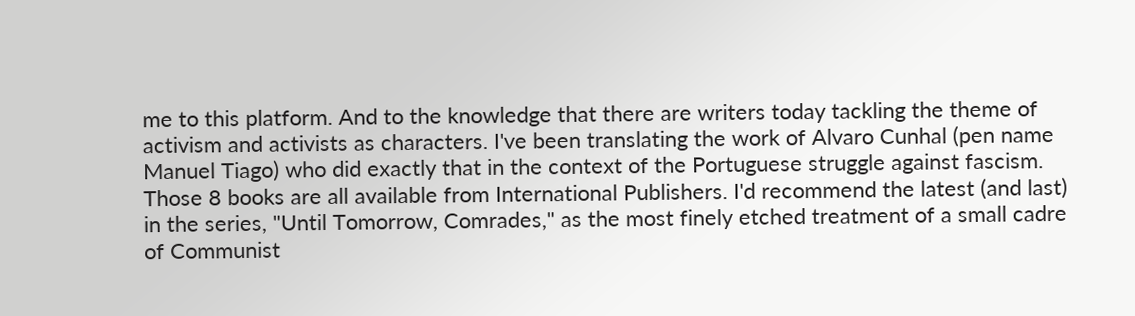me to this platform. And to the knowledge that there are writers today tackling the theme of activism and activists as characters. I've been translating the work of Alvaro Cunhal (pen name Manuel Tiago) who did exactly that in the context of the Portuguese struggle against fascism. Those 8 books are all available from International Publishers. I'd recommend the latest (and last) in the series, "Until Tomorrow, Comrades," as the most finely etched treatment of a small cadre of Communist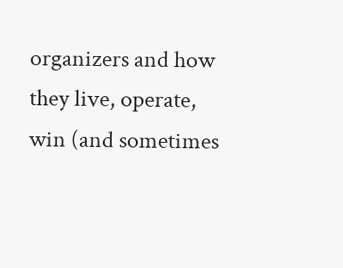organizers and how they live, operate, win (and sometimes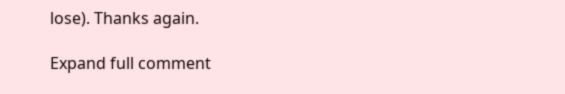lose). Thanks again.

Expand full comment